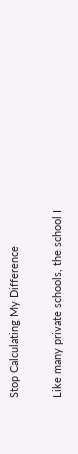Stop Calculating My Difference

Like many private schools, the school I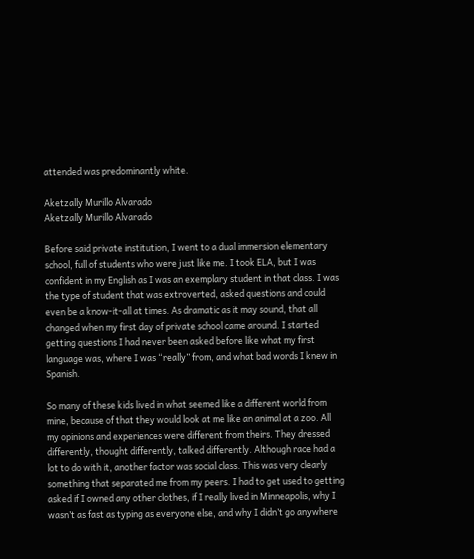attended was predominantly white.

Aketzally Murillo Alvarado
Aketzally Murillo Alvarado

Before said private institution, I went to a dual immersion elementary school, full of students who were just like me. I took ELA, but I was confident in my English as I was an exemplary student in that class. I was the type of student that was extroverted, asked questions and could even be a know-it-all at times. As dramatic as it may sound, that all changed when my first day of private school came around. I started getting questions I had never been asked before like what my first language was, where I was “really” from, and what bad words I knew in Spanish.

So many of these kids lived in what seemed like a different world from mine, because of that they would look at me like an animal at a zoo. All my opinions and experiences were different from theirs. They dressed differently, thought differently, talked differently. Although race had a lot to do with it, another factor was social class. This was very clearly something that separated me from my peers. I had to get used to getting asked if I owned any other clothes, if I really lived in Minneapolis, why I wasn’t as fast as typing as everyone else, and why I didn’t go anywhere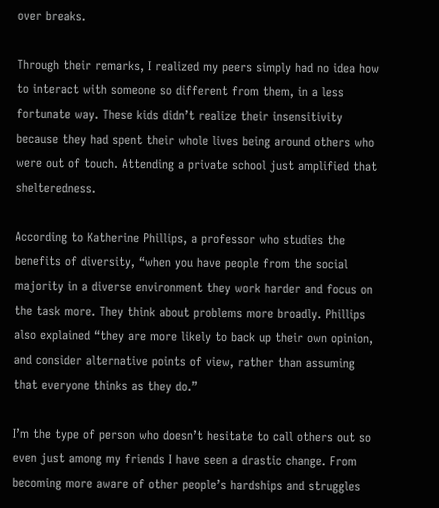over breaks.

Through their remarks, I realized my peers simply had no idea how to interact with someone so different from them, in a less fortunate way. These kids didn’t realize their insensitivity because they had spent their whole lives being around others who were out of touch. Attending a private school just amplified that shelteredness.

According to Katherine Phillips, a professor who studies the benefits of diversity, “when you have people from the social majority in a diverse environment they work harder and focus on the task more. They think about problems more broadly. Phillips also explained “they are more likely to back up their own opinion, and consider alternative points of view, rather than assuming that everyone thinks as they do.”

I’m the type of person who doesn’t hesitate to call others out so even just among my friends I have seen a drastic change. From becoming more aware of other people’s hardships and struggles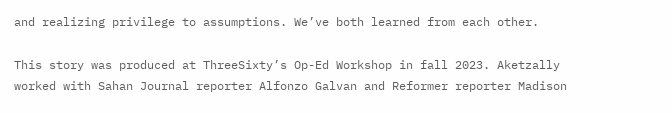and realizing privilege to assumptions. We’ve both learned from each other.

This story was produced at ThreeSixty’s Op-Ed Workshop in fall 2023. Aketzally worked with Sahan Journal reporter Alfonzo Galvan and Reformer reporter Madison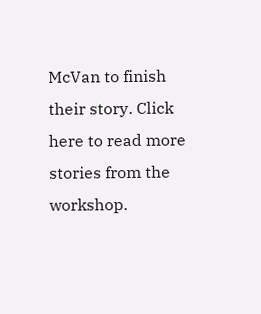McVan to finish their story. Click here to read more stories from the workshop.